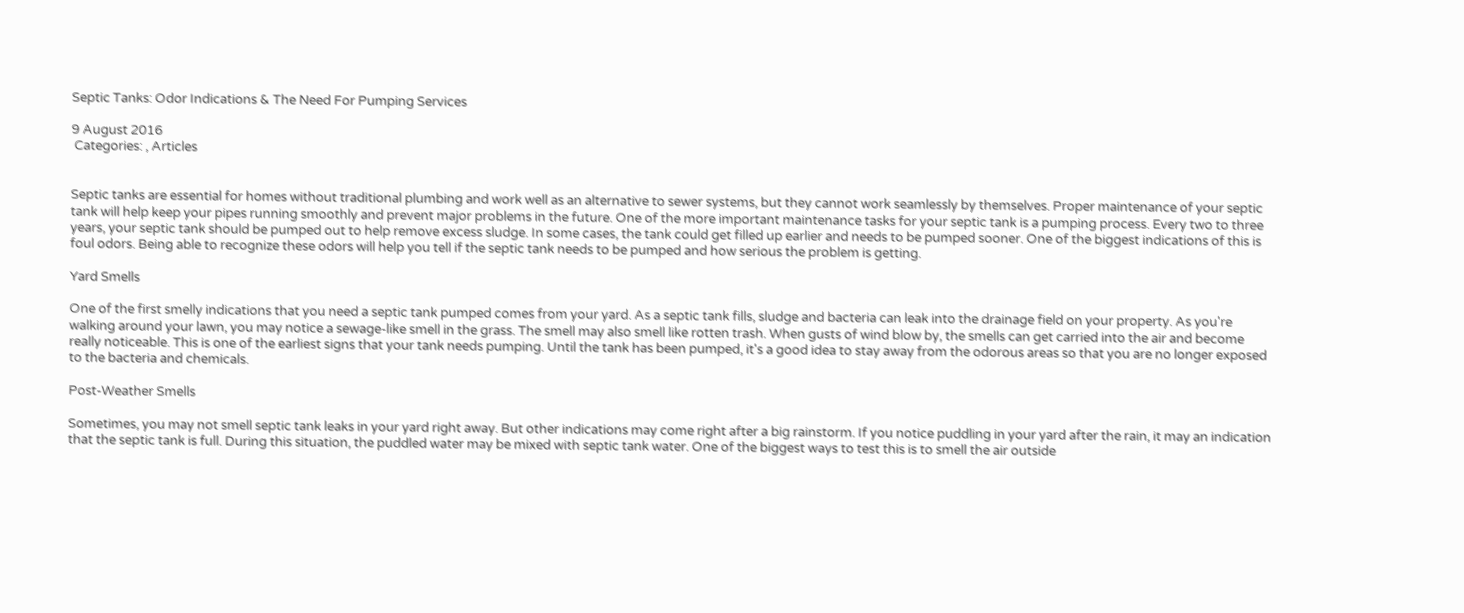Septic Tanks: Odor Indications & The Need For Pumping Services

9 August 2016
 Categories: , Articles


Septic tanks are essential for homes without traditional plumbing and work well as an alternative to sewer systems, but they cannot work seamlessly by themselves. Proper maintenance of your septic tank will help keep your pipes running smoothly and prevent major problems in the future. One of the more important maintenance tasks for your septic tank is a pumping process. Every two to three years, your septic tank should be pumped out to help remove excess sludge. In some cases, the tank could get filled up earlier and needs to be pumped sooner. One of the biggest indications of this is foul odors. Being able to recognize these odors will help you tell if the septic tank needs to be pumped and how serious the problem is getting.

Yard Smells

One of the first smelly indications that you need a septic tank pumped comes from your yard. As a septic tank fills, sludge and bacteria can leak into the drainage field on your property. As you're walking around your lawn, you may notice a sewage-like smell in the grass. The smell may also smell like rotten trash. When gusts of wind blow by, the smells can get carried into the air and become really noticeable. This is one of the earliest signs that your tank needs pumping. Until the tank has been pumped, it's a good idea to stay away from the odorous areas so that you are no longer exposed to the bacteria and chemicals.

Post-Weather Smells

Sometimes, you may not smell septic tank leaks in your yard right away. But other indications may come right after a big rainstorm. If you notice puddling in your yard after the rain, it may an indication that the septic tank is full. During this situation, the puddled water may be mixed with septic tank water. One of the biggest ways to test this is to smell the air outside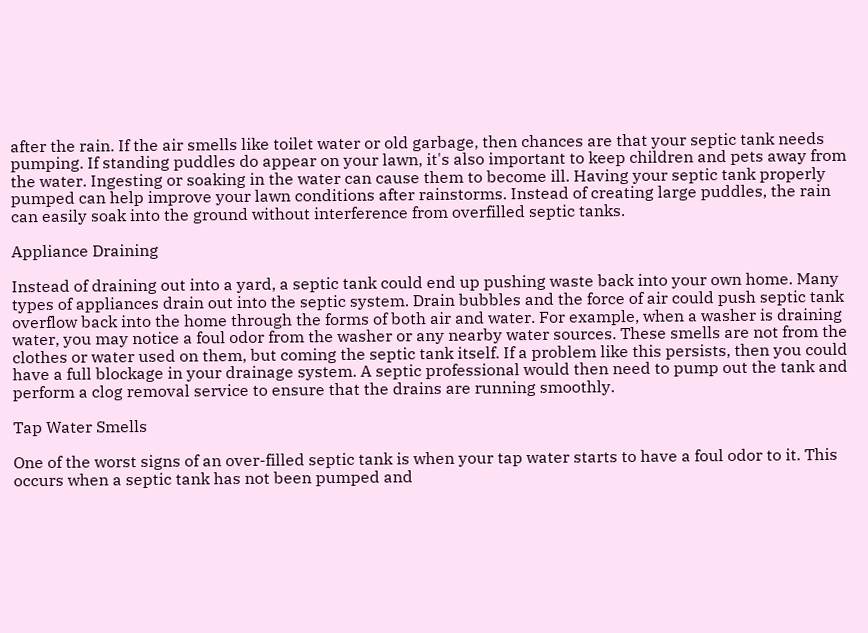after the rain. If the air smells like toilet water or old garbage, then chances are that your septic tank needs pumping. If standing puddles do appear on your lawn, it's also important to keep children and pets away from the water. Ingesting or soaking in the water can cause them to become ill. Having your septic tank properly pumped can help improve your lawn conditions after rainstorms. Instead of creating large puddles, the rain can easily soak into the ground without interference from overfilled septic tanks.

Appliance Draining

Instead of draining out into a yard, a septic tank could end up pushing waste back into your own home. Many types of appliances drain out into the septic system. Drain bubbles and the force of air could push septic tank overflow back into the home through the forms of both air and water. For example, when a washer is draining water, you may notice a foul odor from the washer or any nearby water sources. These smells are not from the clothes or water used on them, but coming the septic tank itself. If a problem like this persists, then you could have a full blockage in your drainage system. A septic professional would then need to pump out the tank and perform a clog removal service to ensure that the drains are running smoothly.

Tap Water Smells

One of the worst signs of an over-filled septic tank is when your tap water starts to have a foul odor to it. This occurs when a septic tank has not been pumped and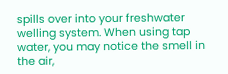spills over into your freshwater welling system. When using tap water, you may notice the smell in the air,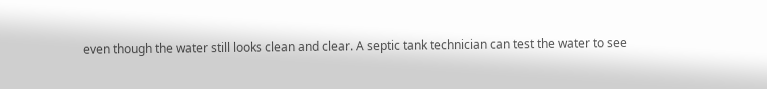even though the water still looks clean and clear. A septic tank technician can test the water to see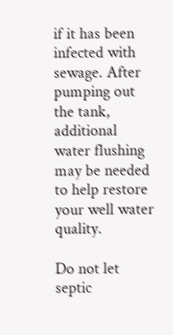if it has been infected with sewage. After pumping out the tank, additional water flushing may be needed to help restore your well water quality.

Do not let septic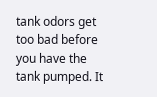tank odors get too bad before you have the tank pumped. It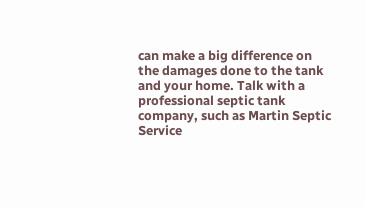can make a big difference on the damages done to the tank and your home. Talk with a professional septic tank company, such as Martin Septic Service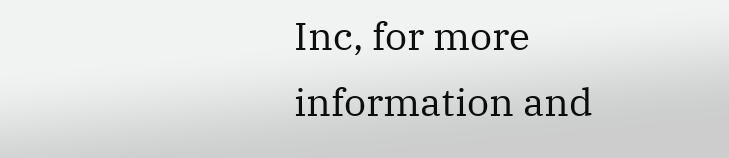Inc, for more information and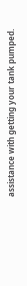assistance with getting your tank pumped.